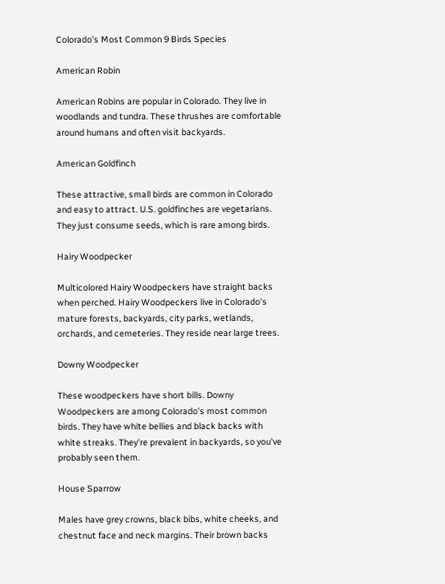Colorado's Most Common 9 Birds Species

American Robin

American Robins are popular in Colorado. They live in woodlands and tundra. These thrushes are comfortable around humans and often visit backyards.

American Goldfinch

These attractive, small birds are common in Colorado and easy to attract. U.S. goldfinches are vegetarians. They just consume seeds, which is rare among birds.

Hairy Woodpecker

Multicolored Hairy Woodpeckers have straight backs when perched. Hairy Woodpeckers live in Colorado's mature forests, backyards, city parks, wetlands, orchards, and cemeteries. They reside near large trees.

Downy Woodpecker

These woodpeckers have short bills. Downy Woodpeckers are among Colorado's most common birds. They have white bellies and black backs with white streaks. They're prevalent in backyards, so you've probably seen them.

House Sparrow

Males have grey crowns, black bibs, white cheeks, and chestnut face and neck margins. Their brown backs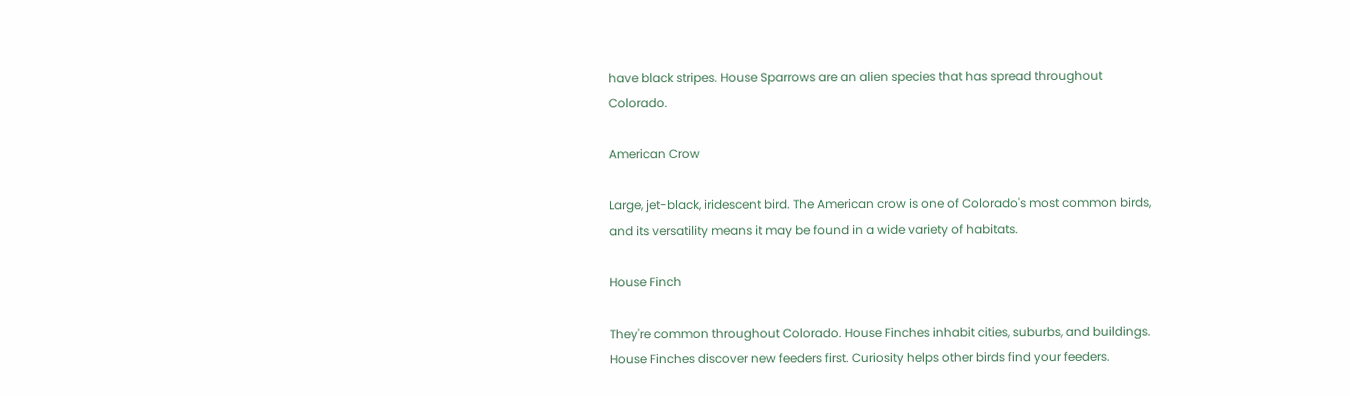have black stripes. House Sparrows are an alien species that has spread throughout Colorado.

American Crow

Large, jet-black, iridescent bird. The American crow is one of Colorado's most common birds, and its versatility means it may be found in a wide variety of habitats.

House Finch

They're common throughout Colorado. House Finches inhabit cities, suburbs, and buildings. House Finches discover new feeders first. Curiosity helps other birds find your feeders.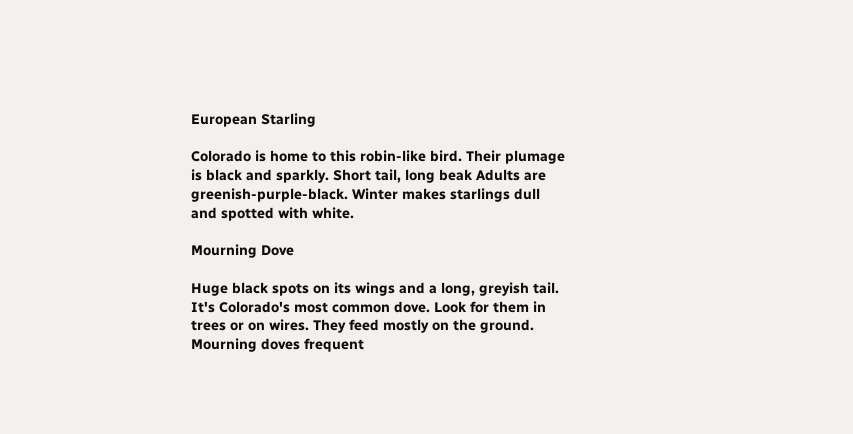European Starling

Colorado is home to this robin-like bird. Their plumage is black and sparkly. Short tail, long beak Adults are greenish-purple-black. Winter makes starlings dull and spotted with white.

Mourning Dove

Huge black spots on its wings and a long, greyish tail. It's Colorado's most common dove. Look for them in trees or on wires. They feed mostly on the ground. Mourning doves frequent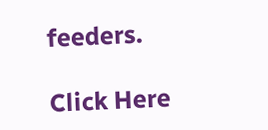feeders.

Click Here